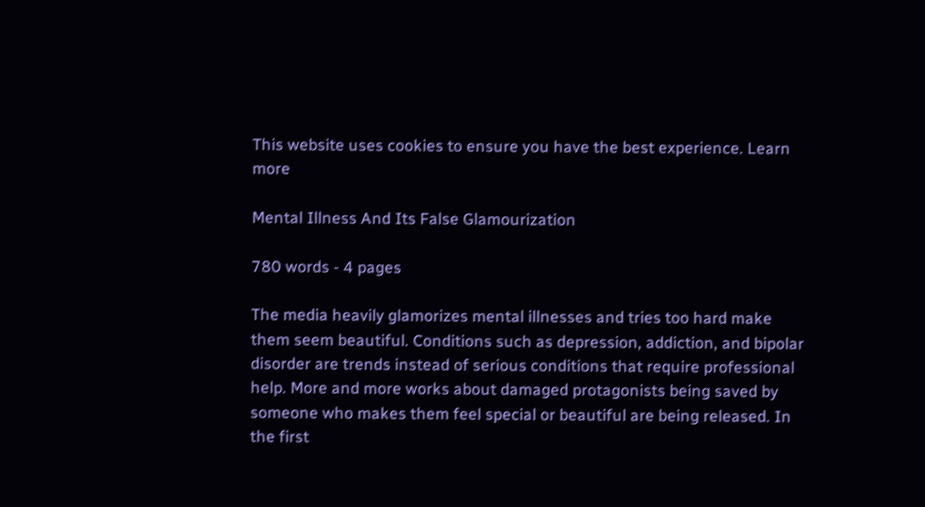This website uses cookies to ensure you have the best experience. Learn more

Mental Illness And Its False Glamourization

780 words - 4 pages

The media heavily glamorizes mental illnesses and tries too hard make them seem beautiful. Conditions such as depression, addiction, and bipolar disorder are trends instead of serious conditions that require professional help. More and more works about damaged protagonists being saved by someone who makes them feel special or beautiful are being released. In the first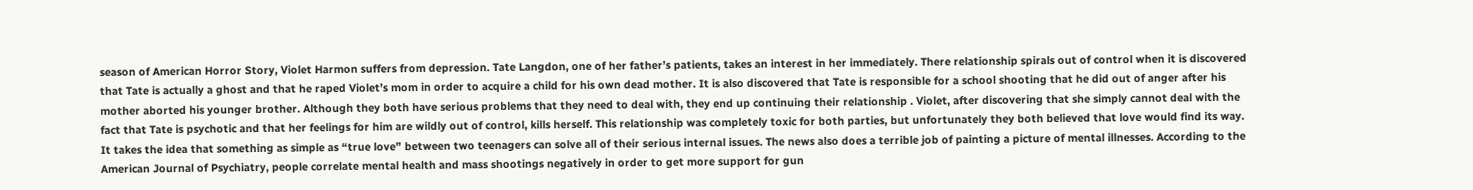season of American Horror Story, Violet Harmon suffers from depression. Tate Langdon, one of her father’s patients, takes an interest in her immediately. There relationship spirals out of control when it is discovered that Tate is actually a ghost and that he raped Violet’s mom in order to acquire a child for his own dead mother. It is also discovered that Tate is responsible for a school shooting that he did out of anger after his mother aborted his younger brother. Although they both have serious problems that they need to deal with, they end up continuing their relationship . Violet, after discovering that she simply cannot deal with the fact that Tate is psychotic and that her feelings for him are wildly out of control, kills herself. This relationship was completely toxic for both parties, but unfortunately they both believed that love would find its way. It takes the idea that something as simple as “true love” between two teenagers can solve all of their serious internal issues. The news also does a terrible job of painting a picture of mental illnesses. According to the American Journal of Psychiatry, people correlate mental health and mass shootings negatively in order to get more support for gun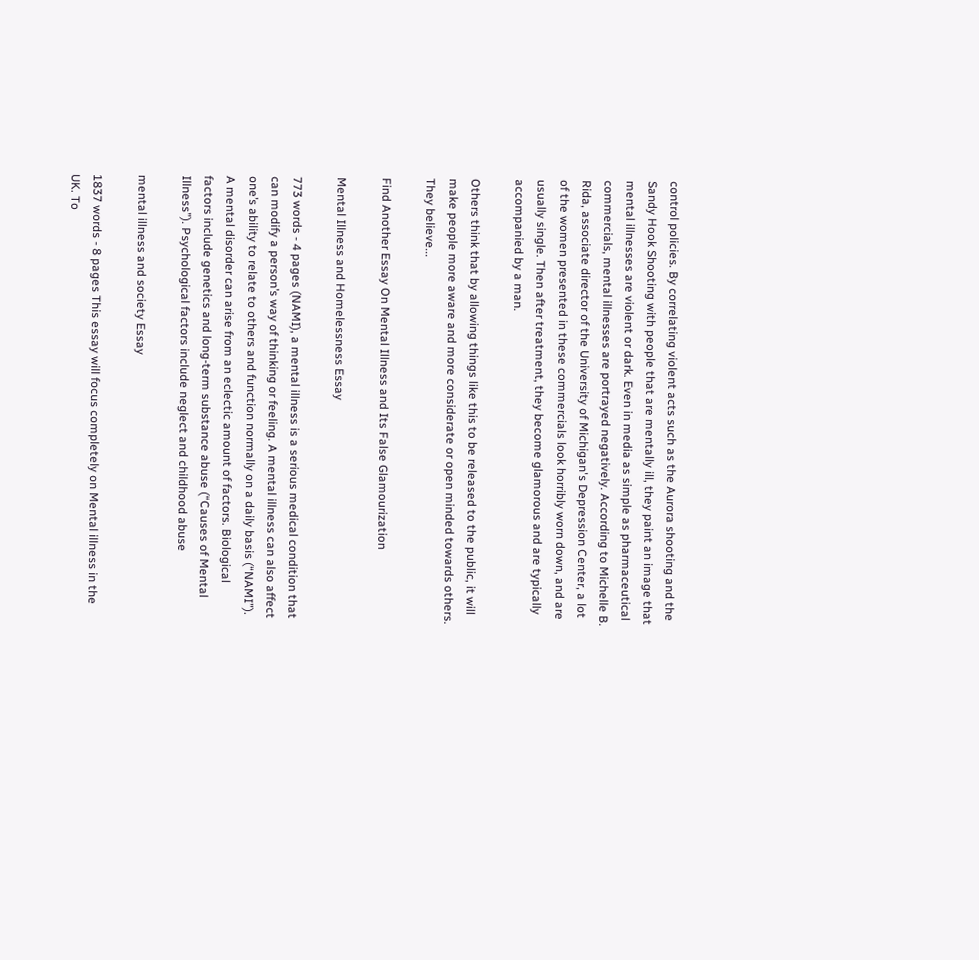control policies. By correlating violent acts such as the Aurora shooting and the Sandy Hook Shooting with people that are mentally ill, they paint an image that mental illnesses are violent or dark. Even in media as simple as pharmaceutical commercials, mental illnesses are portrayed negatively. According to Michelle B. Rida, associate director of the University of Michigan's Depression Center, a lot of the women presented in these commercials look horribly worn down, and are usually single. Then after treatment, they become glamorous and are typically accompanied by a man.

Others think that by allowing things like this to be released to the public, it will make people more aware and more considerate or open minded towards others. They believe...

Find Another Essay On Mental Illness and Its False Glamourization

Mental Illness and Homelessness Essay

773 words - 4 pages (NAMI), a mental illness is a serious medical condition that can modify a person’s way of thinking or feeling. A mental illness can also affect one’s ability to relate to others and function normally on a daily basis (“NAMI”). A mental disorder can arise from an eclectic amount of factors. Biological factors include genetics and long-term substance abuse (“Causes of Mental Illness”). Psychological factors include neglect and childhood abuse

mental illness and society Essay

1837 words - 8 pages This essay will focus completely on Mental illness in the UK. To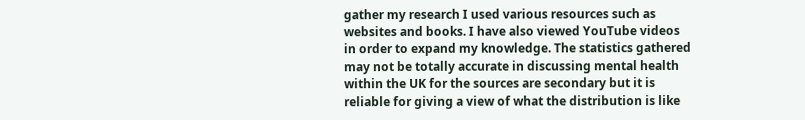gather my research I used various resources such as websites and books. I have also viewed YouTube videos in order to expand my knowledge. The statistics gathered may not be totally accurate in discussing mental health within the UK for the sources are secondary but it is reliable for giving a view of what the distribution is like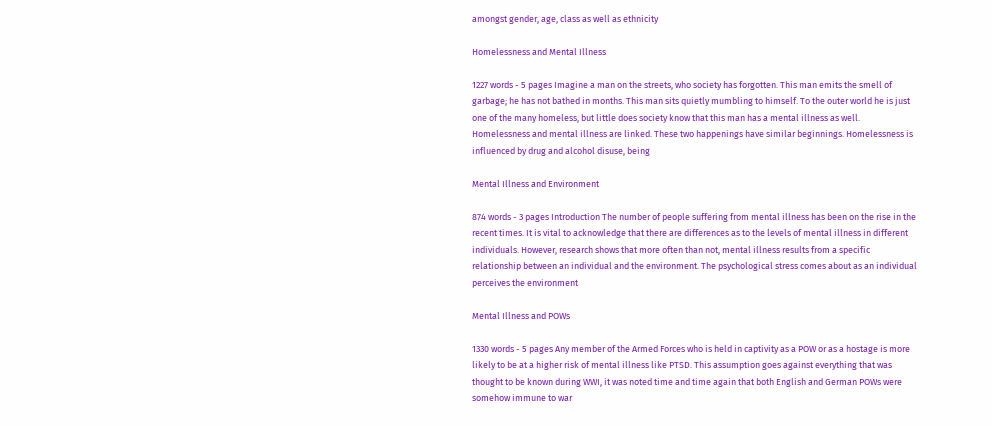amongst gender, age, class as well as ethnicity

Homelessness and Mental Illness

1227 words - 5 pages Imagine a man on the streets, who society has forgotten. This man emits the smell of garbage; he has not bathed in months. This man sits quietly mumbling to himself. To the outer world he is just one of the many homeless, but little does society know that this man has a mental illness as well. Homelessness and mental illness are linked. These two happenings have similar beginnings. Homelessness is influenced by drug and alcohol disuse, being

Mental Illness and Environment

874 words - 3 pages Introduction The number of people suffering from mental illness has been on the rise in the recent times. It is vital to acknowledge that there are differences as to the levels of mental illness in different individuals. However, research shows that more often than not, mental illness results from a specific relationship between an individual and the environment. The psychological stress comes about as an individual perceives the environment

Mental Illness and POWs

1330 words - 5 pages Any member of the Armed Forces who is held in captivity as a POW or as a hostage is more likely to be at a higher risk of mental illness like PTSD. This assumption goes against everything that was thought to be known during WWI, it was noted time and time again that both English and German POWs were somehow immune to war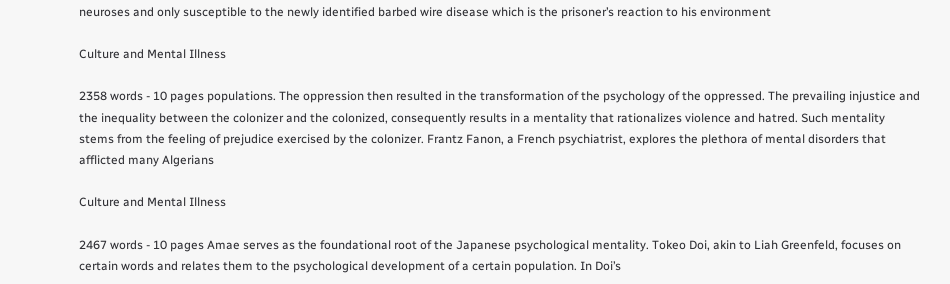neuroses and only susceptible to the newly identified barbed wire disease which is the prisoner’s reaction to his environment

Culture and Mental Illness

2358 words - 10 pages populations. The oppression then resulted in the transformation of the psychology of the oppressed. The prevailing injustice and the inequality between the colonizer and the colonized, consequently results in a mentality that rationalizes violence and hatred. Such mentality stems from the feeling of prejudice exercised by the colonizer. Frantz Fanon, a French psychiatrist, explores the plethora of mental disorders that afflicted many Algerians

Culture and Mental Illness

2467 words - 10 pages Amae serves as the foundational root of the Japanese psychological mentality. Tokeo Doi, akin to Liah Greenfeld, focuses on certain words and relates them to the psychological development of a certain population. In Doi’s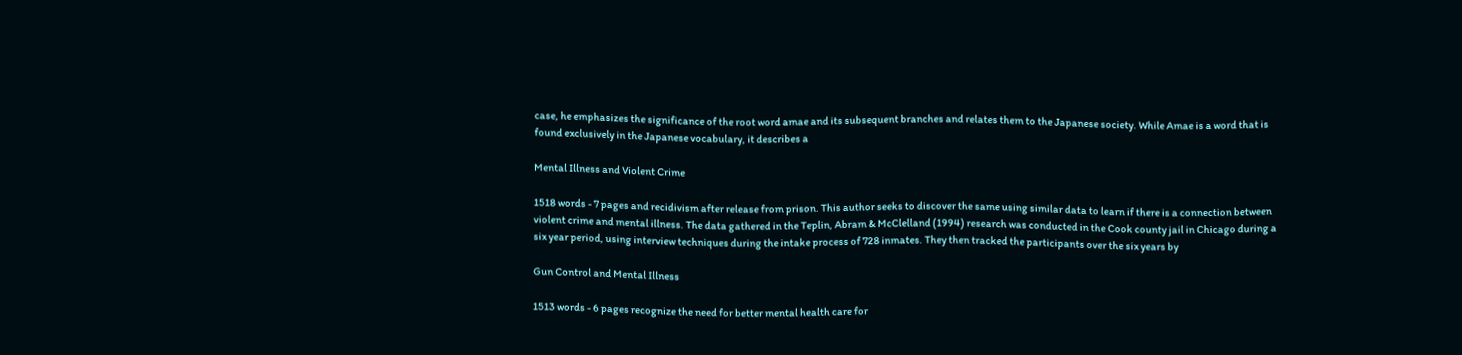case, he emphasizes the significance of the root word amae and its subsequent branches and relates them to the Japanese society. While Amae is a word that is found exclusively in the Japanese vocabulary, it describes a

Mental Illness and Violent Crime

1518 words - 7 pages and recidivism after release from prison. This author seeks to discover the same using similar data to learn if there is a connection between violent crime and mental illness. The data gathered in the Teplin, Abram & McClelland (1994) research was conducted in the Cook county jail in Chicago during a six year period, using interview techniques during the intake process of 728 inmates. They then tracked the participants over the six years by

Gun Control and Mental Illness

1513 words - 6 pages recognize the need for better mental health care for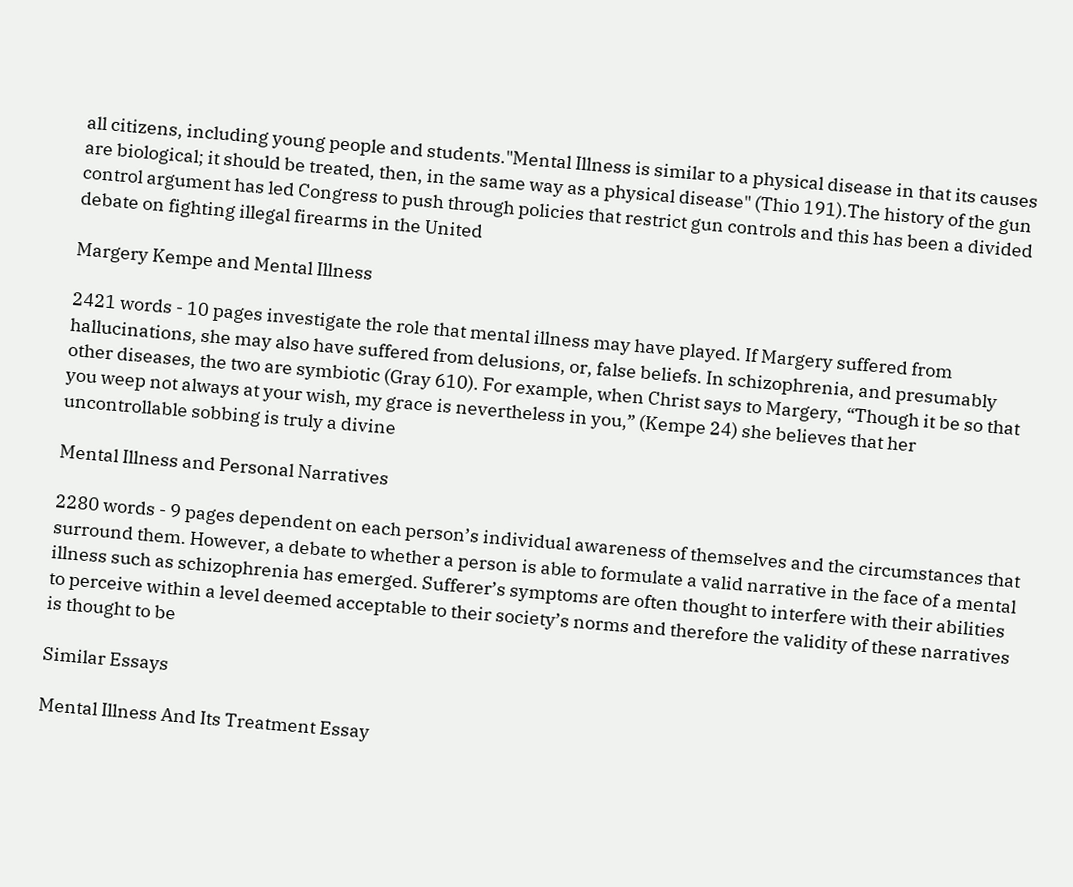all citizens, including young people and students."Mental Illness is similar to a physical disease in that its causes are biological; it should be treated, then, in the same way as a physical disease" (Thio 191).The history of the gun control argument has led Congress to push through policies that restrict gun controls and this has been a divided debate on fighting illegal firearms in the United

Margery Kempe and Mental Illness

2421 words - 10 pages investigate the role that mental illness may have played. If Margery suffered from hallucinations, she may also have suffered from delusions, or, false beliefs. In schizophrenia, and presumably other diseases, the two are symbiotic (Gray 610). For example, when Christ says to Margery, “Though it be so that you weep not always at your wish, my grace is nevertheless in you,” (Kempe 24) she believes that her uncontrollable sobbing is truly a divine

Mental Illness and Personal Narratives

2280 words - 9 pages dependent on each person’s individual awareness of themselves and the circumstances that surround them. However, a debate to whether a person is able to formulate a valid narrative in the face of a mental illness such as schizophrenia has emerged. Sufferer’s symptoms are often thought to interfere with their abilities to perceive within a level deemed acceptable to their society’s norms and therefore the validity of these narratives is thought to be

Similar Essays

Mental Illness And Its Treatment Essay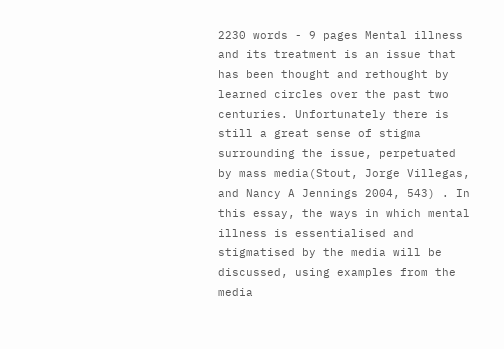2230 words - 9 pages Mental illness and its treatment is an issue that has been thought and rethought by learned circles over the past two centuries. Unfortunately there is still a great sense of stigma surrounding the issue, perpetuated by mass media(Stout, Jorge Villegas, and Nancy A Jennings 2004, 543) . In this essay, the ways in which mental illness is essentialised and stigmatised by the media will be discussed, using examples from the media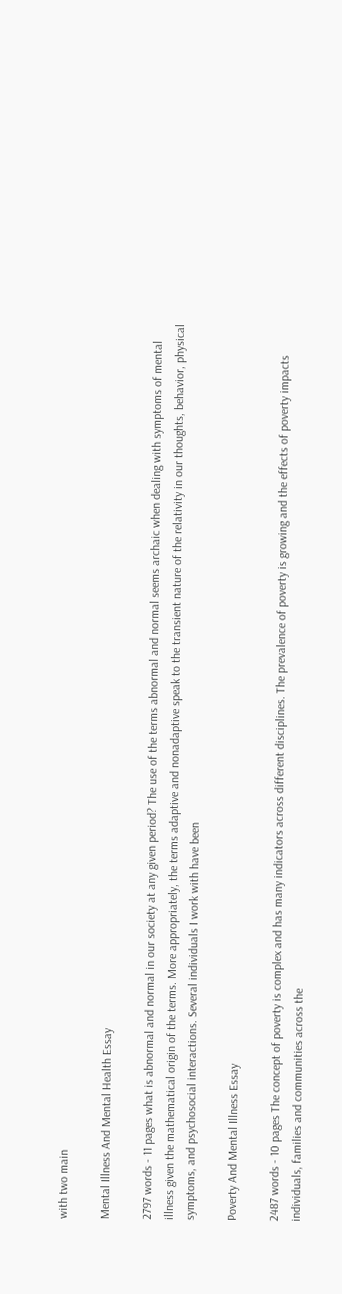with two main

Mental Illness And Mental Health Essay

2797 words - 11 pages what is abnormal and normal in our society at any given period? The use of the terms abnormal and normal seems archaic when dealing with symptoms of mental illness given the mathematical origin of the terms. More appropriately, the terms adaptive and nonadaptive speak to the transient nature of the relativity in our thoughts, behavior, physical symptoms, and psychosocial interactions. Several individuals I work with have been

Poverty And Mental Illness Essay

2487 words - 10 pages The concept of poverty is complex and has many indicators across different disciplines. The prevalence of poverty is growing and the effects of poverty impacts individuals, families and communities across the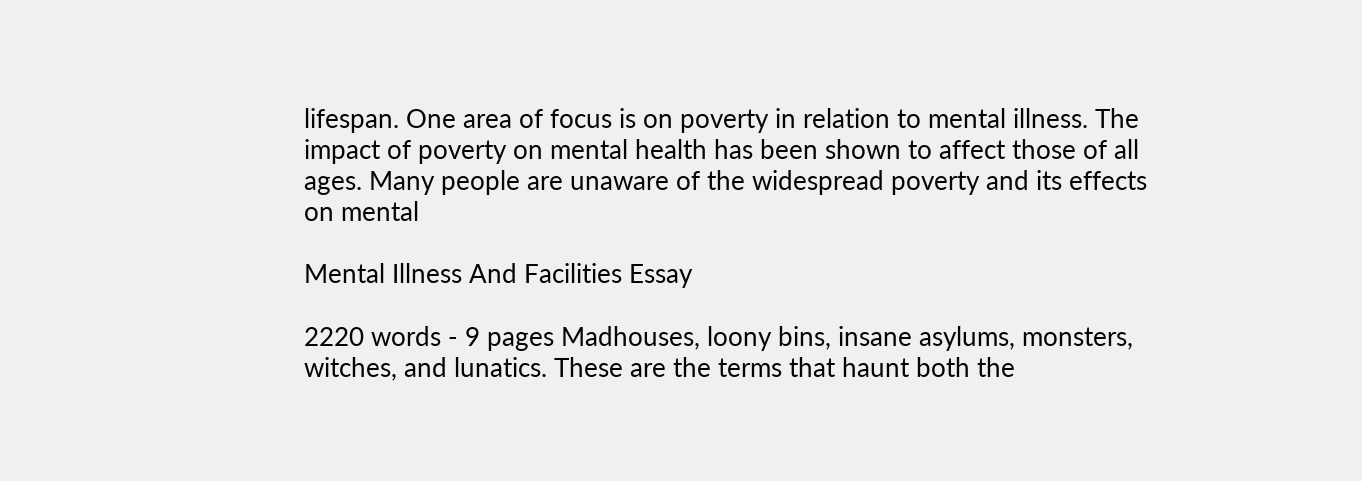lifespan. One area of focus is on poverty in relation to mental illness. The impact of poverty on mental health has been shown to affect those of all ages. Many people are unaware of the widespread poverty and its effects on mental

Mental Illness And Facilities Essay

2220 words - 9 pages Madhouses, loony bins, insane asylums, monsters, witches, and lunatics. These are the terms that haunt both the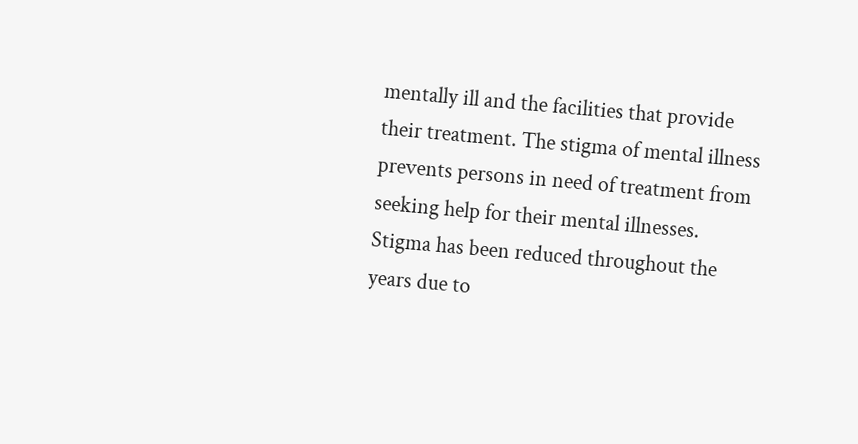mentally ill and the facilities that provide their treatment. The stigma of mental illness prevents persons in need of treatment from seeking help for their mental illnesses. Stigma has been reduced throughout the years due to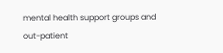mental health support groups and out-patient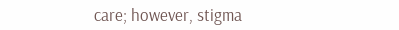care; however, stigma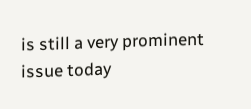is still a very prominent issue today